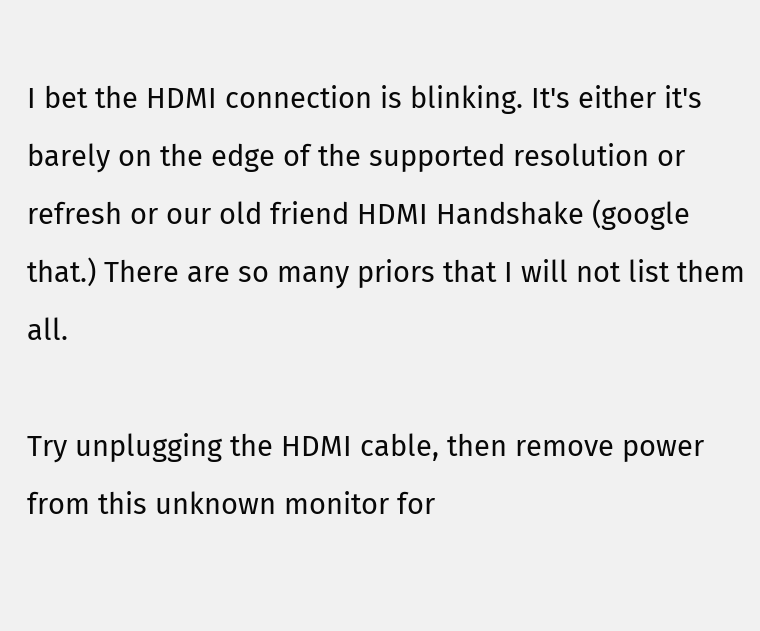I bet the HDMI connection is blinking. It's either it's barely on the edge of the supported resolution or refresh or our old friend HDMI Handshake (google that.) There are so many priors that I will not list them all.

Try unplugging the HDMI cable, then remove power from this unknown monitor for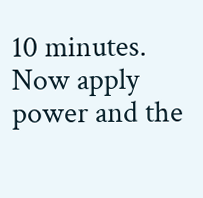10 minutes. Now apply power and the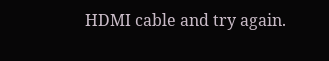HDMI cable and try again.